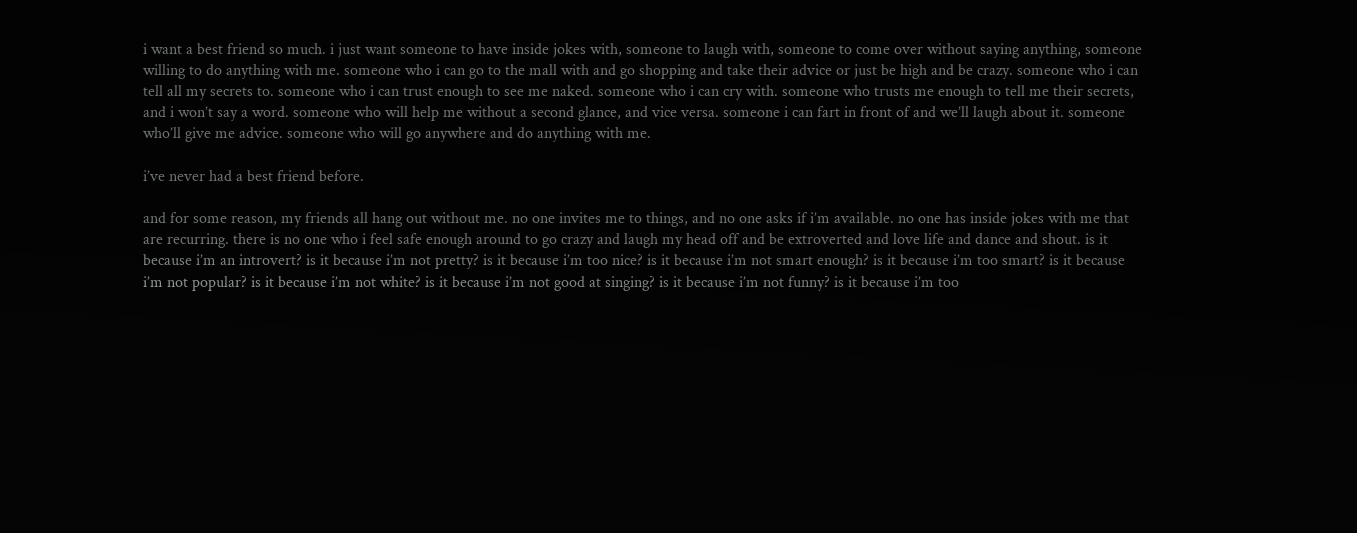i want a best friend so much. i just want someone to have inside jokes with, someone to laugh with, someone to come over without saying anything, someone willing to do anything with me. someone who i can go to the mall with and go shopping and take their advice or just be high and be crazy. someone who i can tell all my secrets to. someone who i can trust enough to see me naked. someone who i can cry with. someone who trusts me enough to tell me their secrets, and i won’t say a word. someone who will help me without a second glance, and vice versa. someone i can fart in front of and we’ll laugh about it. someone who’ll give me advice. someone who will go anywhere and do anything with me.

i’ve never had a best friend before.

and for some reason, my friends all hang out without me. no one invites me to things, and no one asks if i’m available. no one has inside jokes with me that are recurring. there is no one who i feel safe enough around to go crazy and laugh my head off and be extroverted and love life and dance and shout. is it because i’m an introvert? is it because i’m not pretty? is it because i’m too nice? is it because i’m not smart enough? is it because i’m too smart? is it because i’m not popular? is it because i’m not white? is it because i’m not good at singing? is it because i’m not funny? is it because i’m too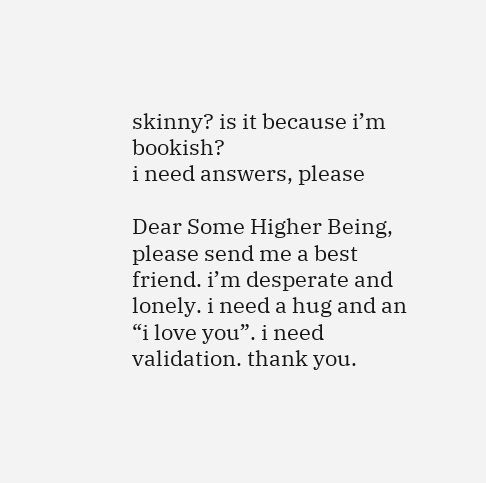skinny? is it because i’m bookish?
i need answers, please

Dear Some Higher Being,
please send me a best friend. i’m desperate and lonely. i need a hug and an “i love you”. i need validation. thank you.